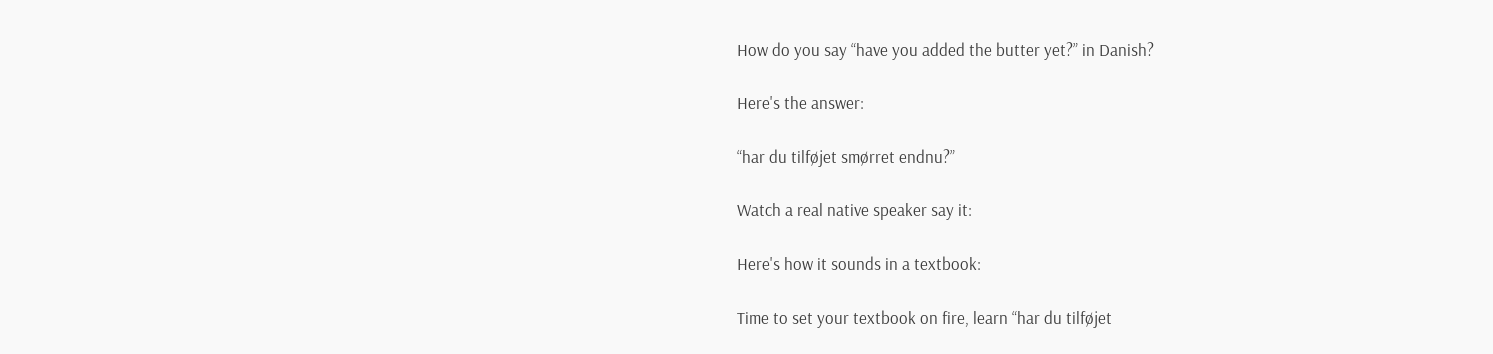How do you say “have you added the butter yet?” in Danish?

Here's the answer:

“har du tilføjet smørret endnu?”

Watch a real native speaker say it:

Here's how it sounds in a textbook:

Time to set your textbook on fire, learn “har du tilføjet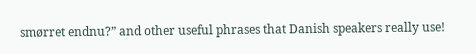smørret endnu?” and other useful phrases that Danish speakers really use!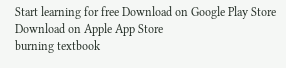Start learning for free Download on Google Play Store Download on Apple App Store
burning textbook